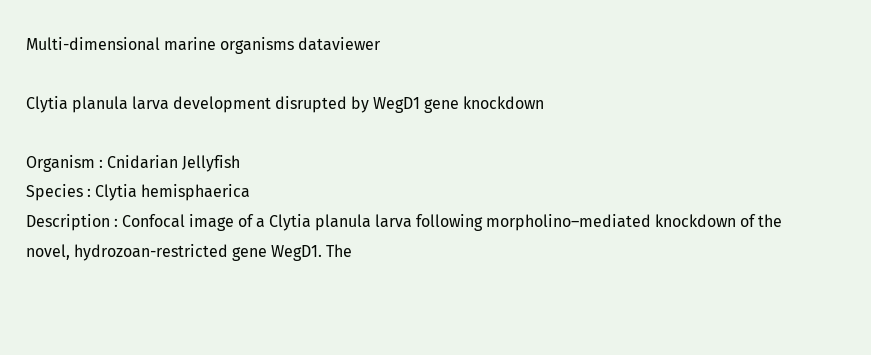Multi-dimensional marine organisms dataviewer

Clytia planula larva development disrupted by WegD1 gene knockdown

Organism : Cnidarian Jellyfish
Species : Clytia hemisphaerica
Description : Confocal image of a Clytia planula larva following morpholino–mediated knockdown of the novel, hydrozoan-restricted gene WegD1. The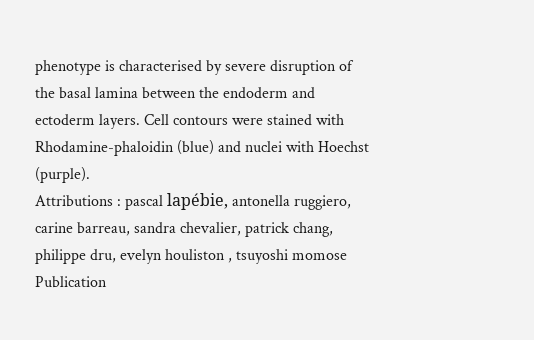phenotype is characterised by severe disruption of the basal lamina between the endoderm and ectoderm layers. Cell contours were stained with Rhodamine-phaloidin (blue) and nuclei with Hoechst (purple).
Attributions : pascal lapébie, antonella ruggiero, carine barreau, sandra chevalier, patrick chang, philippe dru, evelyn houliston , tsuyoshi momose
Publication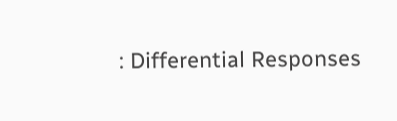: Differential Responses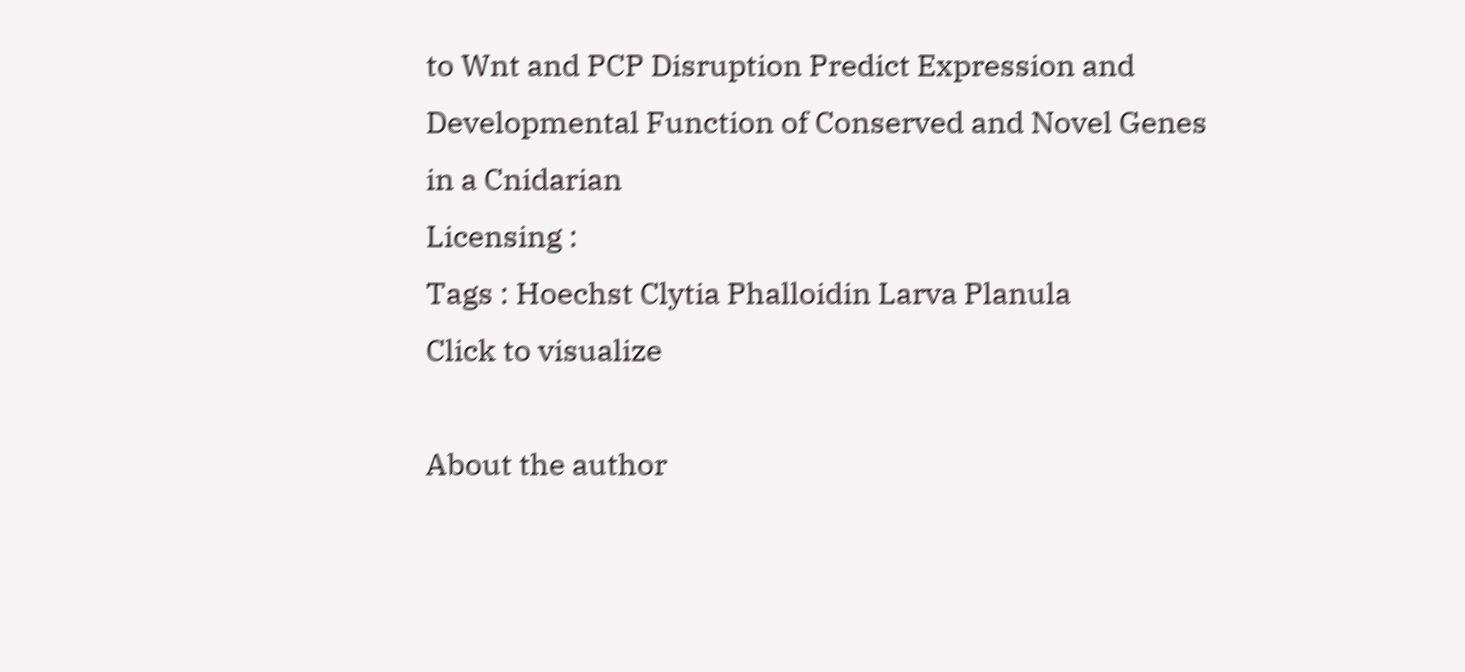to Wnt and PCP Disruption Predict Expression and Developmental Function of Conserved and Novel Genes in a Cnidarian
Licensing :
Tags : Hoechst Clytia Phalloidin Larva Planula
Click to visualize

About the author